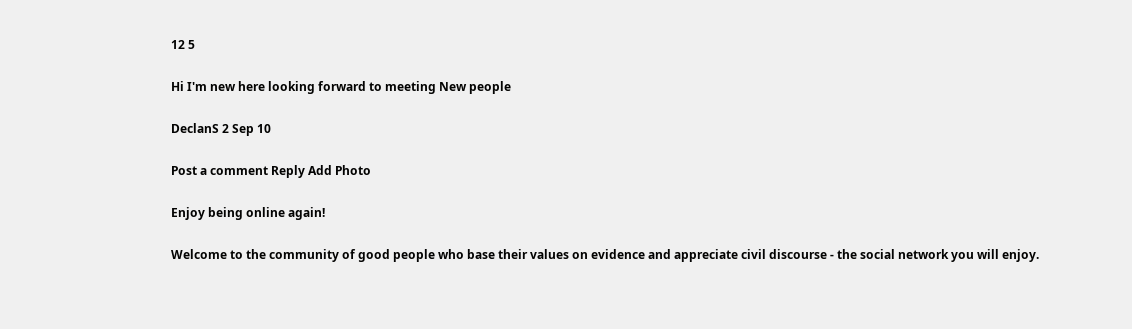12 5

Hi I'm new here looking forward to meeting New people

DeclanS 2 Sep 10

Post a comment Reply Add Photo

Enjoy being online again!

Welcome to the community of good people who base their values on evidence and appreciate civil discourse - the social network you will enjoy.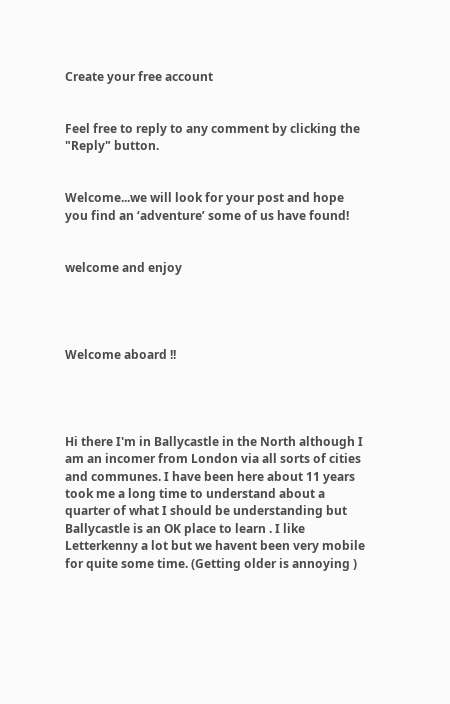Create your free account


Feel free to reply to any comment by clicking the "Reply" button.


Welcome...we will look for your post and hope you find an ‘adventure’ some of us have found!


welcome and enjoy




Welcome aboard !!




Hi there I'm in Ballycastle in the North although I am an incomer from London via all sorts of cities and communes. I have been here about 11 years took me a long time to understand about a quarter of what I should be understanding but Ballycastle is an OK place to learn . I like Letterkenny a lot but we havent been very mobile for quite some time. (Getting older is annoying )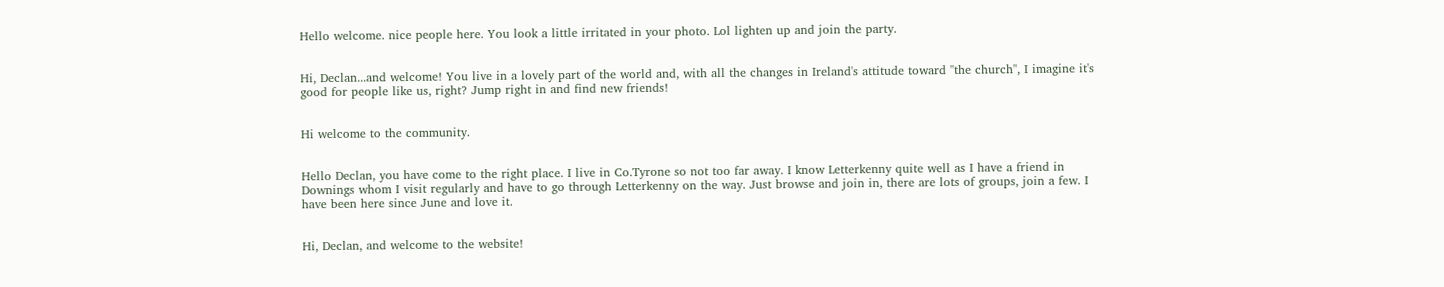Hello welcome. nice people here. You look a little irritated in your photo. Lol lighten up and join the party.


Hi, Declan...and welcome! You live in a lovely part of the world and, with all the changes in Ireland's attitude toward ''the church'', I imagine it's good for people like us, right? Jump right in and find new friends!


Hi welcome to the community.


Hello Declan, you have come to the right place. I live in Co.Tyrone so not too far away. I know Letterkenny quite well as I have a friend in Downings whom I visit regularly and have to go through Letterkenny on the way. Just browse and join in, there are lots of groups, join a few. I have been here since June and love it.


Hi, Declan, and welcome to the website!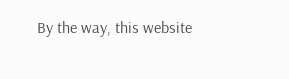By the way, this website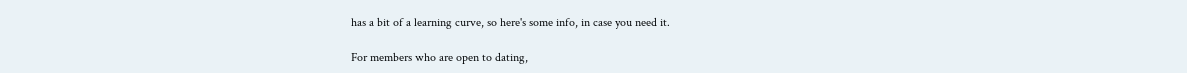has a bit of a learning curve, so here's some info, in case you need it.

For members who are open to dating,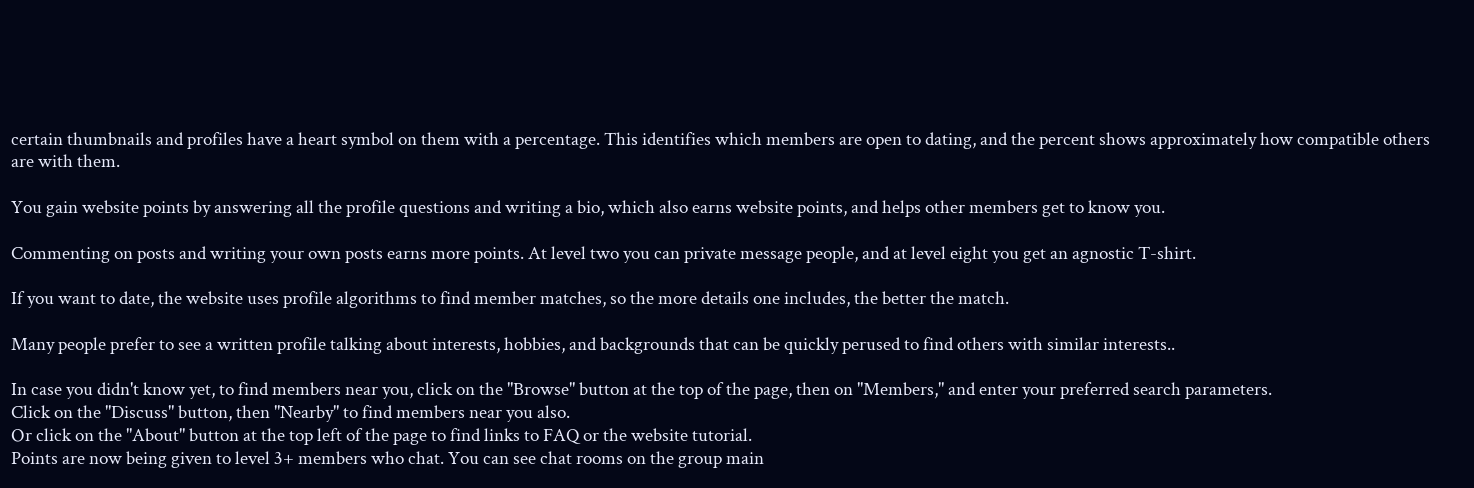certain thumbnails and profiles have a heart symbol on them with a percentage. This identifies which members are open to dating, and the percent shows approximately how compatible others are with them.

You gain website points by answering all the profile questions and writing a bio, which also earns website points, and helps other members get to know you.

Commenting on posts and writing your own posts earns more points. At level two you can private message people, and at level eight you get an agnostic T-shirt.

If you want to date, the website uses profile algorithms to find member matches, so the more details one includes, the better the match.

Many people prefer to see a written profile talking about interests, hobbies, and backgrounds that can be quickly perused to find others with similar interests..

In case you didn't know yet, to find members near you, click on the "Browse" button at the top of the page, then on "Members," and enter your preferred search parameters.
Click on the "Discuss" button, then "Nearby" to find members near you also.
Or click on the "About" button at the top left of the page to find links to FAQ or the website tutorial.
Points are now being given to level 3+ members who chat. You can see chat rooms on the group main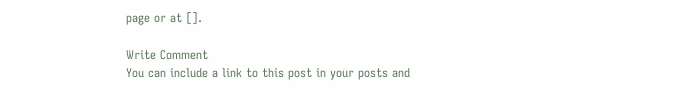page or at [].

Write Comment
You can include a link to this post in your posts and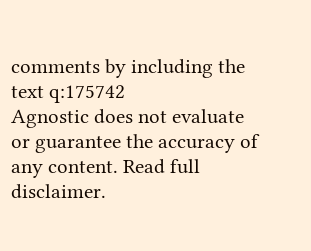comments by including the text q:175742
Agnostic does not evaluate or guarantee the accuracy of any content. Read full disclaimer.